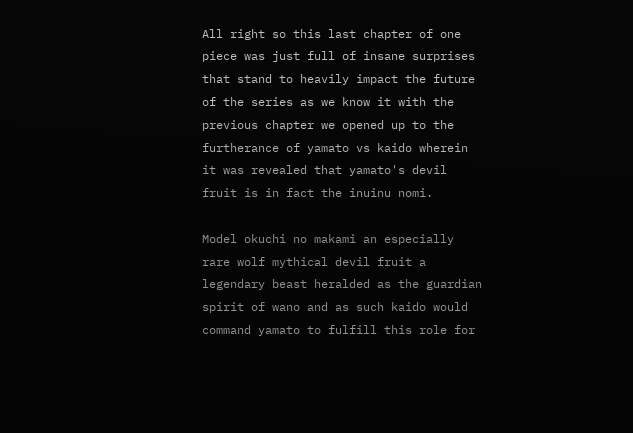All right so this last chapter of one piece was just full of insane surprises that stand to heavily impact the future of the series as we know it with the previous chapter we opened up to the furtherance of yamato vs kaido wherein it was revealed that yamato's devil fruit is in fact the inuinu nomi.

Model okuchi no makami an especially rare wolf mythical devil fruit a legendary beast heralded as the guardian spirit of wano and as such kaido would command yamato to fulfill this role for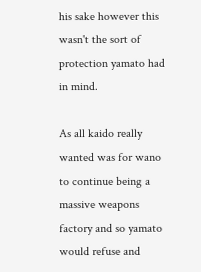his sake however this wasn't the sort of protection yamato had in mind.

As all kaido really wanted was for wano to continue being a massive weapons factory and so yamato would refuse and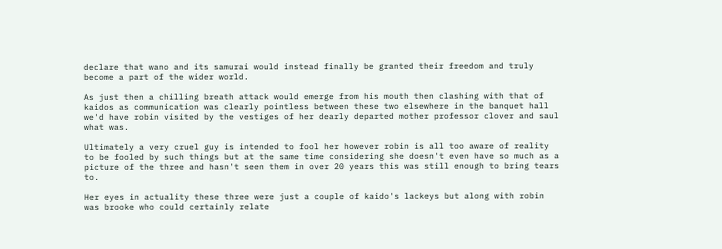declare that wano and its samurai would instead finally be granted their freedom and truly become a part of the wider world.

As just then a chilling breath attack would emerge from his mouth then clashing with that of kaidos as communication was clearly pointless between these two elsewhere in the banquet hall we'd have robin visited by the vestiges of her dearly departed mother professor clover and saul what was.

Ultimately a very cruel guy is intended to fool her however robin is all too aware of reality to be fooled by such things but at the same time considering she doesn't even have so much as a picture of the three and hasn't seen them in over 20 years this was still enough to bring tears to.

Her eyes in actuality these three were just a couple of kaido's lackeys but along with robin was brooke who could certainly relate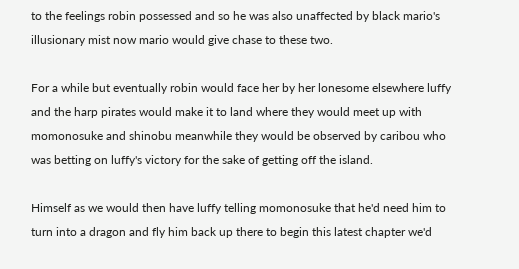to the feelings robin possessed and so he was also unaffected by black mario's illusionary mist now mario would give chase to these two.

For a while but eventually robin would face her by her lonesome elsewhere luffy and the harp pirates would make it to land where they would meet up with momonosuke and shinobu meanwhile they would be observed by caribou who was betting on luffy's victory for the sake of getting off the island.

Himself as we would then have luffy telling momonosuke that he'd need him to turn into a dragon and fly him back up there to begin this latest chapter we'd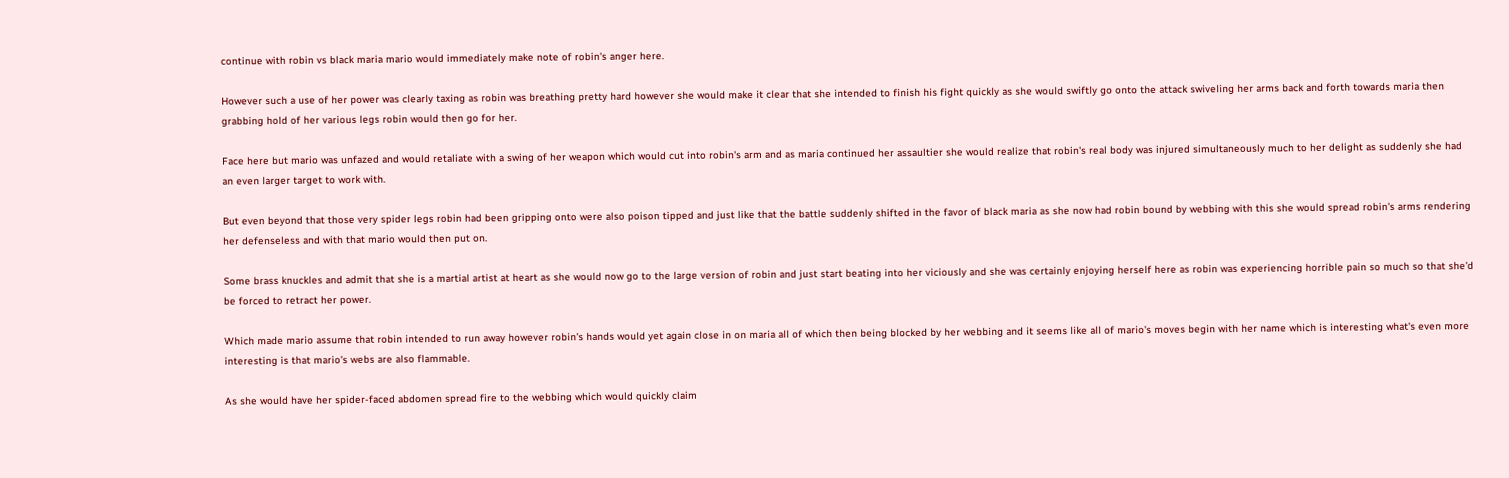continue with robin vs black maria mario would immediately make note of robin's anger here.

However such a use of her power was clearly taxing as robin was breathing pretty hard however she would make it clear that she intended to finish his fight quickly as she would swiftly go onto the attack swiveling her arms back and forth towards maria then grabbing hold of her various legs robin would then go for her.

Face here but mario was unfazed and would retaliate with a swing of her weapon which would cut into robin's arm and as maria continued her assaultier she would realize that robin's real body was injured simultaneously much to her delight as suddenly she had an even larger target to work with.

But even beyond that those very spider legs robin had been gripping onto were also poison tipped and just like that the battle suddenly shifted in the favor of black maria as she now had robin bound by webbing with this she would spread robin's arms rendering her defenseless and with that mario would then put on.

Some brass knuckles and admit that she is a martial artist at heart as she would now go to the large version of robin and just start beating into her viciously and she was certainly enjoying herself here as robin was experiencing horrible pain so much so that she'd be forced to retract her power.

Which made mario assume that robin intended to run away however robin's hands would yet again close in on maria all of which then being blocked by her webbing and it seems like all of mario's moves begin with her name which is interesting what's even more interesting is that mario's webs are also flammable.

As she would have her spider-faced abdomen spread fire to the webbing which would quickly claim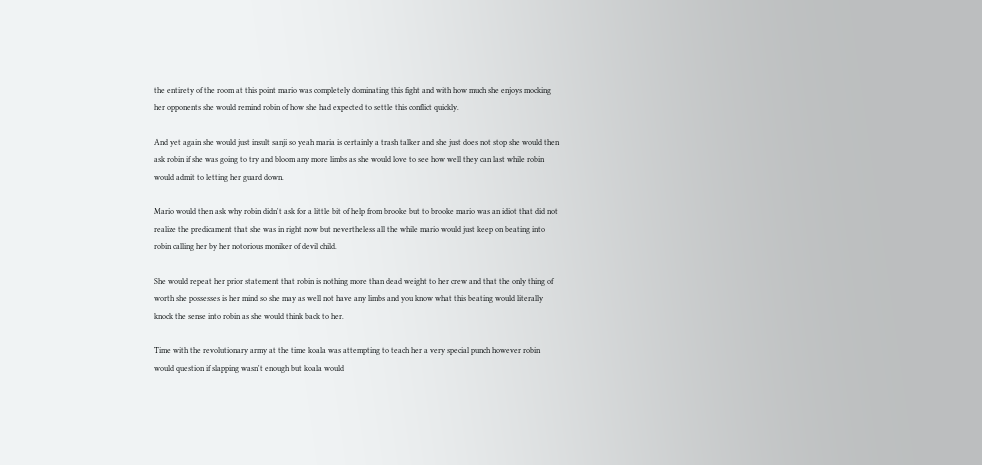the entirety of the room at this point mario was completely dominating this fight and with how much she enjoys mocking her opponents she would remind robin of how she had expected to settle this conflict quickly.

And yet again she would just insult sanji so yeah maria is certainly a trash talker and she just does not stop she would then ask robin if she was going to try and bloom any more limbs as she would love to see how well they can last while robin would admit to letting her guard down.

Mario would then ask why robin didn't ask for a little bit of help from brooke but to brooke mario was an idiot that did not realize the predicament that she was in right now but nevertheless all the while mario would just keep on beating into robin calling her by her notorious moniker of devil child.

She would repeat her prior statement that robin is nothing more than dead weight to her crew and that the only thing of worth she possesses is her mind so she may as well not have any limbs and you know what this beating would literally knock the sense into robin as she would think back to her.

Time with the revolutionary army at the time koala was attempting to teach her a very special punch however robin would question if slapping wasn't enough but koala would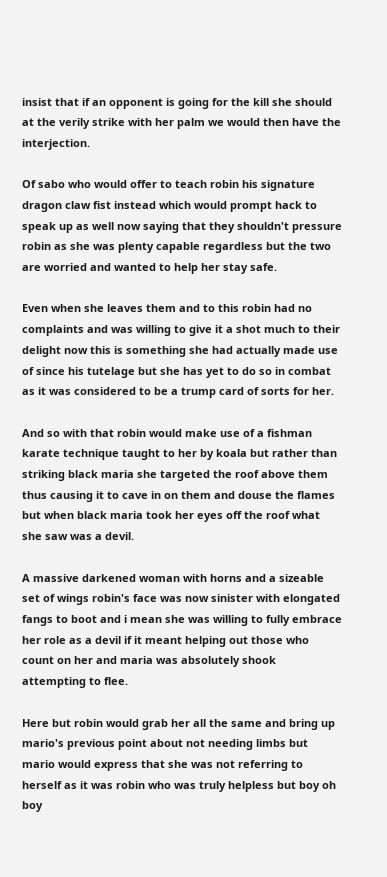insist that if an opponent is going for the kill she should at the verily strike with her palm we would then have the interjection.

Of sabo who would offer to teach robin his signature dragon claw fist instead which would prompt hack to speak up as well now saying that they shouldn't pressure robin as she was plenty capable regardless but the two are worried and wanted to help her stay safe.

Even when she leaves them and to this robin had no complaints and was willing to give it a shot much to their delight now this is something she had actually made use of since his tutelage but she has yet to do so in combat as it was considered to be a trump card of sorts for her.

And so with that robin would make use of a fishman karate technique taught to her by koala but rather than striking black maria she targeted the roof above them thus causing it to cave in on them and douse the flames but when black maria took her eyes off the roof what she saw was a devil.

A massive darkened woman with horns and a sizeable set of wings robin's face was now sinister with elongated fangs to boot and i mean she was willing to fully embrace her role as a devil if it meant helping out those who count on her and maria was absolutely shook attempting to flee.

Here but robin would grab her all the same and bring up mario's previous point about not needing limbs but mario would express that she was not referring to herself as it was robin who was truly helpless but boy oh boy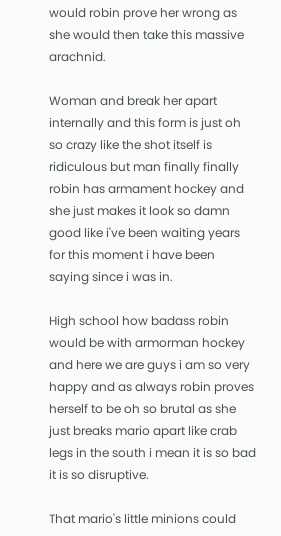would robin prove her wrong as she would then take this massive arachnid.

Woman and break her apart internally and this form is just oh so crazy like the shot itself is ridiculous but man finally finally robin has armament hockey and she just makes it look so damn good like i've been waiting years for this moment i have been saying since i was in.

High school how badass robin would be with armorman hockey and here we are guys i am so very happy and as always robin proves herself to be oh so brutal as she just breaks mario apart like crab legs in the south i mean it is so bad it is so disruptive.

That mario's little minions could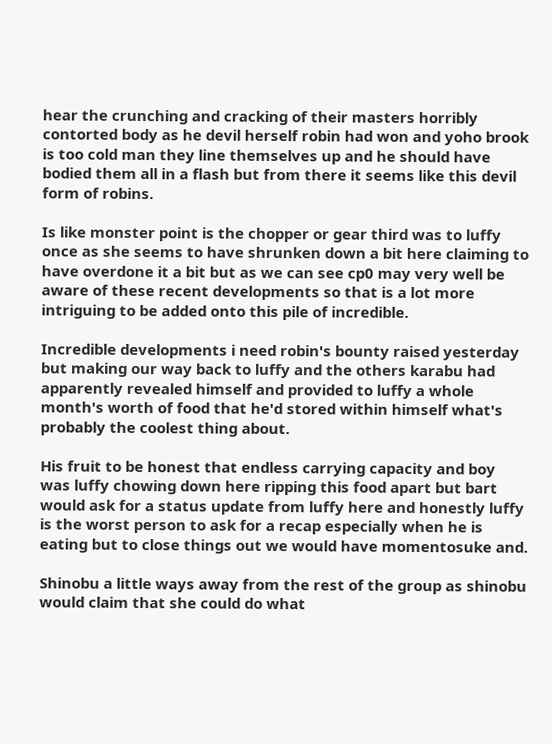hear the crunching and cracking of their masters horribly contorted body as he devil herself robin had won and yoho brook is too cold man they line themselves up and he should have bodied them all in a flash but from there it seems like this devil form of robins.

Is like monster point is the chopper or gear third was to luffy once as she seems to have shrunken down a bit here claiming to have overdone it a bit but as we can see cp0 may very well be aware of these recent developments so that is a lot more intriguing to be added onto this pile of incredible.

Incredible developments i need robin's bounty raised yesterday but making our way back to luffy and the others karabu had apparently revealed himself and provided to luffy a whole month's worth of food that he'd stored within himself what's probably the coolest thing about.

His fruit to be honest that endless carrying capacity and boy was luffy chowing down here ripping this food apart but bart would ask for a status update from luffy here and honestly luffy is the worst person to ask for a recap especially when he is eating but to close things out we would have momentosuke and.

Shinobu a little ways away from the rest of the group as shinobu would claim that she could do what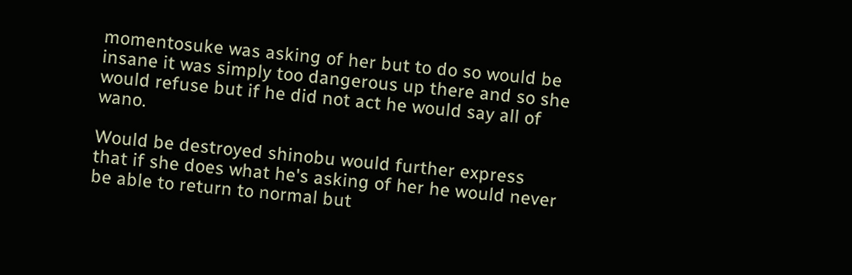momentosuke was asking of her but to do so would be insane it was simply too dangerous up there and so she would refuse but if he did not act he would say all of wano.

Would be destroyed shinobu would further express that if she does what he's asking of her he would never be able to return to normal but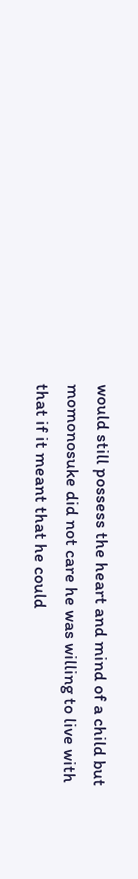would still possess the heart and mind of a child but momonosuke did not care he was willing to live with that if it meant that he could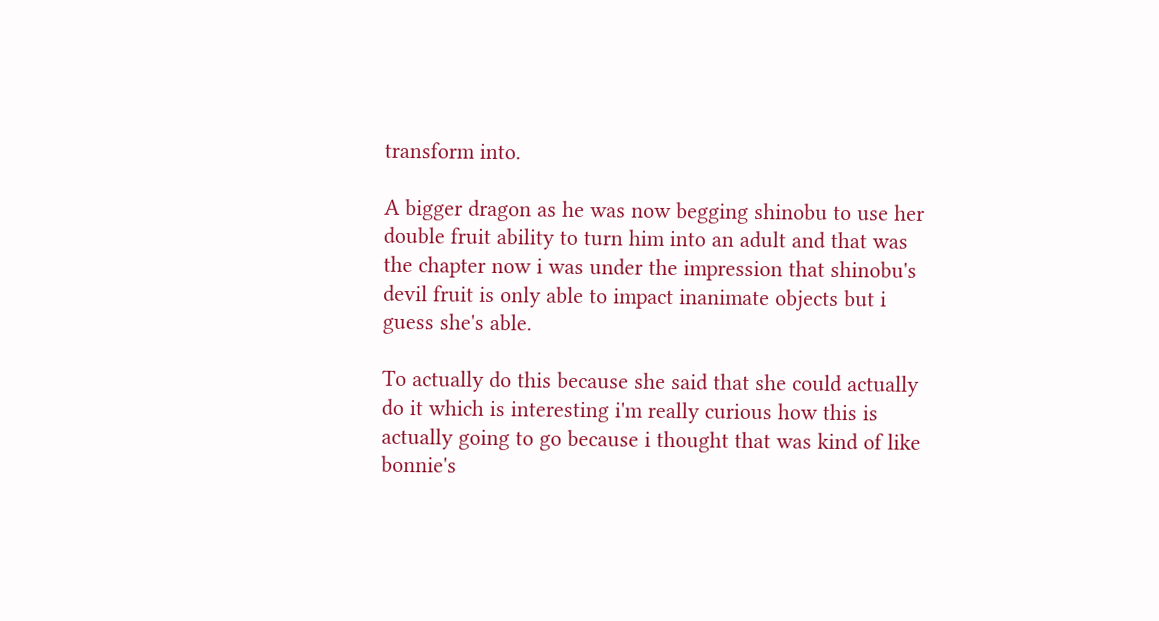transform into.

A bigger dragon as he was now begging shinobu to use her double fruit ability to turn him into an adult and that was the chapter now i was under the impression that shinobu's devil fruit is only able to impact inanimate objects but i guess she's able.

To actually do this because she said that she could actually do it which is interesting i'm really curious how this is actually going to go because i thought that was kind of like bonnie's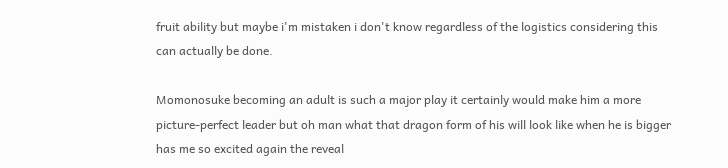fruit ability but maybe i'm mistaken i don't know regardless of the logistics considering this can actually be done.

Momonosuke becoming an adult is such a major play it certainly would make him a more picture-perfect leader but oh man what that dragon form of his will look like when he is bigger has me so excited again the reveal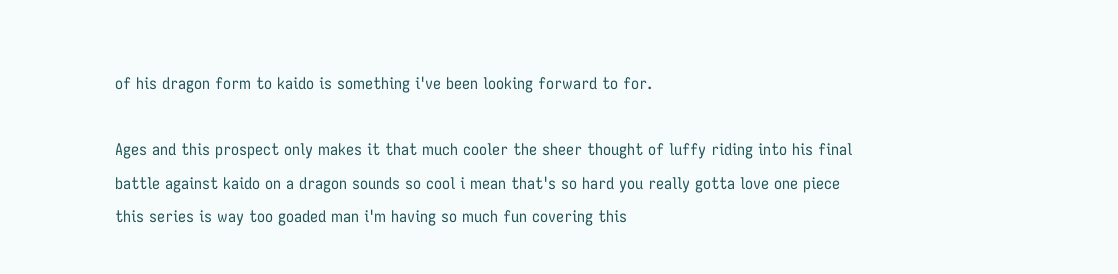of his dragon form to kaido is something i've been looking forward to for.

Ages and this prospect only makes it that much cooler the sheer thought of luffy riding into his final battle against kaido on a dragon sounds so cool i mean that's so hard you really gotta love one piece this series is way too goaded man i'm having so much fun covering this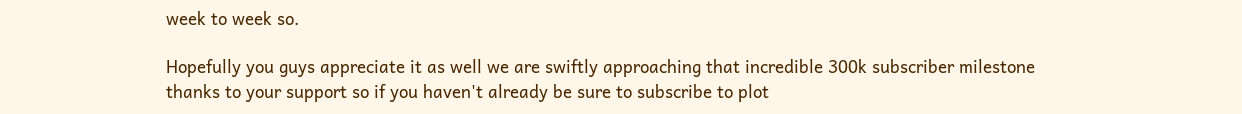week to week so.

Hopefully you guys appreciate it as well we are swiftly approaching that incredible 300k subscriber milestone thanks to your support so if you haven't already be sure to subscribe to plot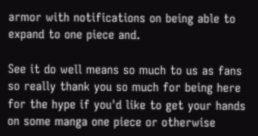armor with notifications on being able to expand to one piece and.

See it do well means so much to us as fans so really thank you so much for being here for the hype if you'd like to get your hands on some manga one piece or otherwise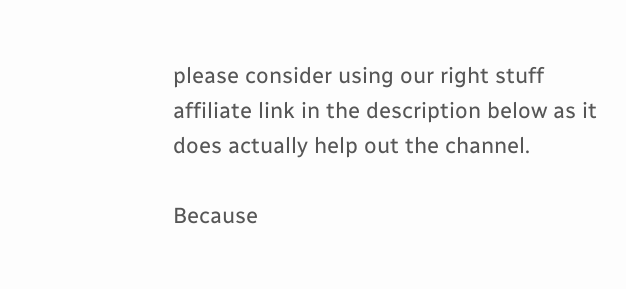please consider using our right stuff affiliate link in the description below as it does actually help out the channel.

Because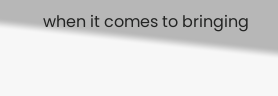when it comes to bringing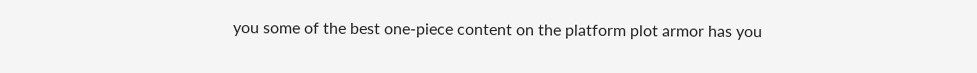you some of the best one-piece content on the platform plot armor has you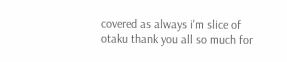covered as always i'm slice of otaku thank you all so much for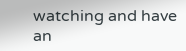watching and have an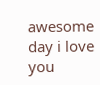awesome day i love you